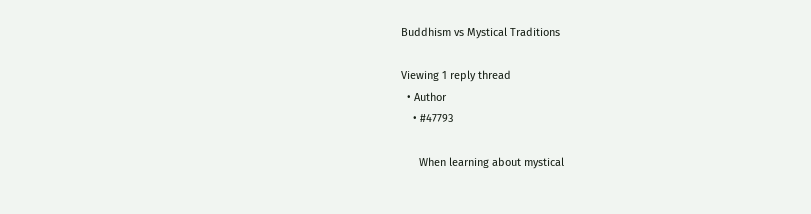Buddhism vs Mystical Traditions

Viewing 1 reply thread
  • Author
    • #47793

      When learning about mystical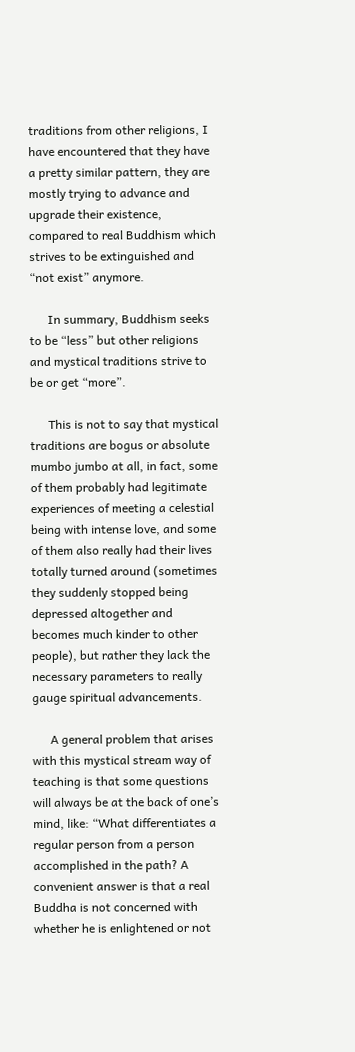traditions from other religions, I have encountered that they have a pretty similar pattern, they are mostly trying to advance and upgrade their existence, compared to real Buddhism which strives to be extinguished and “not exist” anymore.

      In summary, Buddhism seeks to be “less” but other religions and mystical traditions strive to be or get “more”.

      This is not to say that mystical traditions are bogus or absolute mumbo jumbo at all, in fact, some of them probably had legitimate experiences of meeting a celestial being with intense love, and some of them also really had their lives totally turned around (sometimes they suddenly stopped being depressed altogether and becomes much kinder to other people), but rather they lack the necessary parameters to really gauge spiritual advancements.

      A general problem that arises with this mystical stream way of teaching is that some questions will always be at the back of one’s mind, like: “What differentiates a regular person from a person accomplished in the path? A convenient answer is that a real Buddha is not concerned with whether he is enlightened or not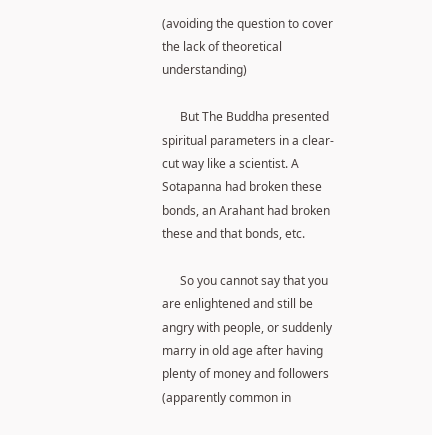(avoiding the question to cover the lack of theoretical understanding)

      But The Buddha presented spiritual parameters in a clear-cut way like a scientist. A Sotapanna had broken these bonds, an Arahant had broken these and that bonds, etc.

      So you cannot say that you are enlightened and still be angry with people, or suddenly marry in old age after having plenty of money and followers (apparently common in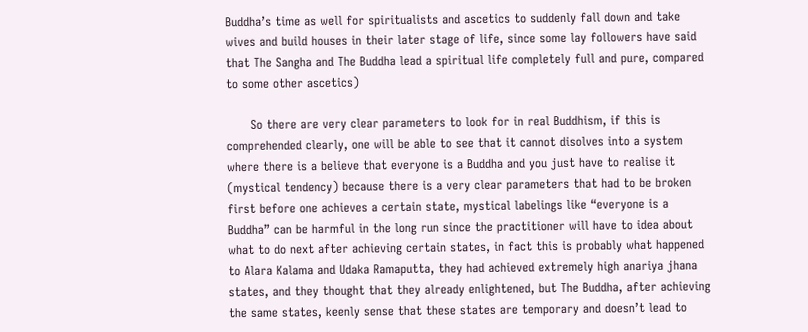Buddha’s time as well for spiritualists and ascetics to suddenly fall down and take wives and build houses in their later stage of life, since some lay followers have said that The Sangha and The Buddha lead a spiritual life completely full and pure, compared to some other ascetics)

      So there are very clear parameters to look for in real Buddhism, if this is comprehended clearly, one will be able to see that it cannot disolves into a system where there is a believe that everyone is a Buddha and you just have to realise it (mystical tendency) because there is a very clear parameters that had to be broken first before one achieves a certain state, mystical labelings like “everyone is a Buddha” can be harmful in the long run since the practitioner will have to idea about what to do next after achieving certain states, in fact this is probably what happened to Alara Kalama and Udaka Ramaputta, they had achieved extremely high anariya jhana states, and they thought that they already enlightened, but The Buddha, after achieving the same states, keenly sense that these states are temporary and doesn’t lead to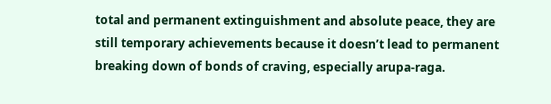total and permanent extinguishment and absolute peace, they are still temporary achievements because it doesn’t lead to permanent breaking down of bonds of craving, especially arupa-raga.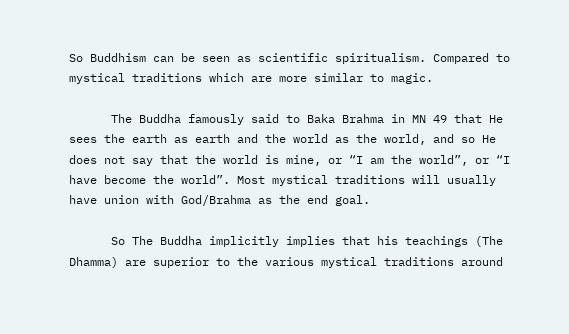So Buddhism can be seen as scientific spiritualism. Compared to mystical traditions which are more similar to magic.

      The Buddha famously said to Baka Brahma in MN 49 that He sees the earth as earth and the world as the world, and so He does not say that the world is mine, or “I am the world”, or “I have become the world”. Most mystical traditions will usually have union with God/Brahma as the end goal.

      So The Buddha implicitly implies that his teachings (The Dhamma) are superior to the various mystical traditions around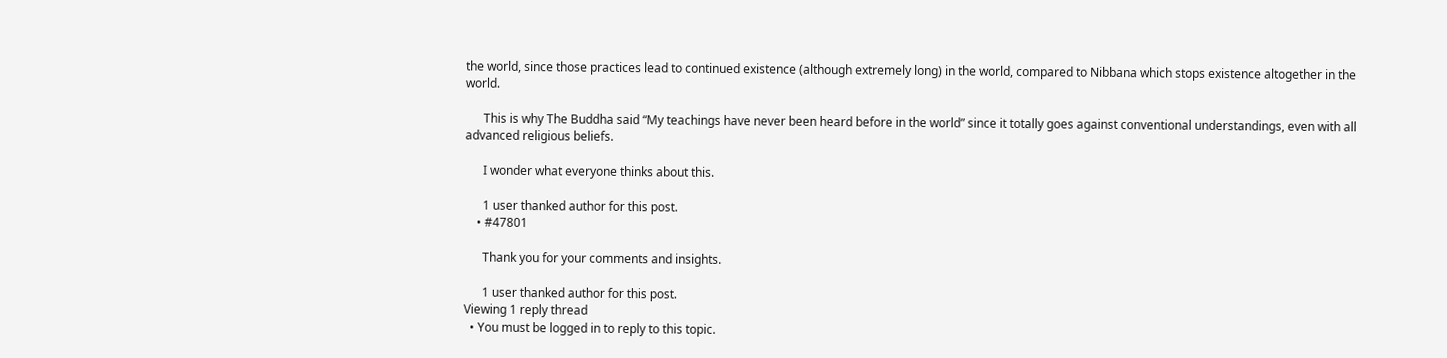the world, since those practices lead to continued existence (although extremely long) in the world, compared to Nibbana which stops existence altogether in the world.

      This is why The Buddha said “My teachings have never been heard before in the world” since it totally goes against conventional understandings, even with all advanced religious beliefs.

      I wonder what everyone thinks about this.

      1 user thanked author for this post.
    • #47801

      Thank you for your comments and insights.

      1 user thanked author for this post.
Viewing 1 reply thread
  • You must be logged in to reply to this topic.